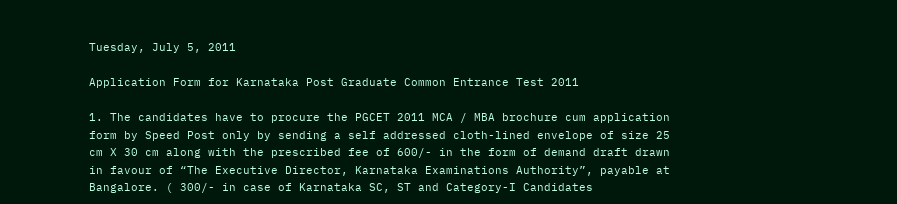Tuesday, July 5, 2011

Application Form for Karnataka Post Graduate Common Entrance Test 2011

1. The candidates have to procure the PGCET 2011 MCA / MBA brochure cum application form by Speed Post only by sending a self addressed cloth-lined envelope of size 25 cm X 30 cm along with the prescribed fee of 600/- in the form of demand draft drawn in favour of “The Executive Director, Karnataka Examinations Authority”, payable at Bangalore. ( 300/- in case of Karnataka SC, ST and Category-I Candidates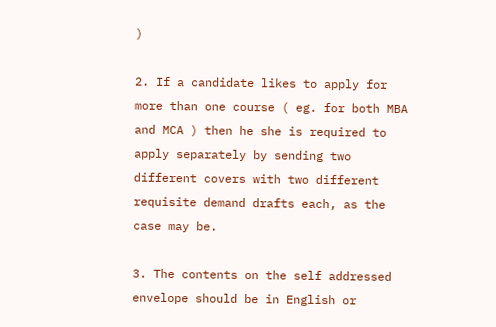)

2. If a candidate likes to apply for more than one course ( eg. for both MBA and MCA ) then he she is required to apply separately by sending two different covers with two different requisite demand drafts each, as the case may be.

3. The contents on the self addressed envelope should be in English or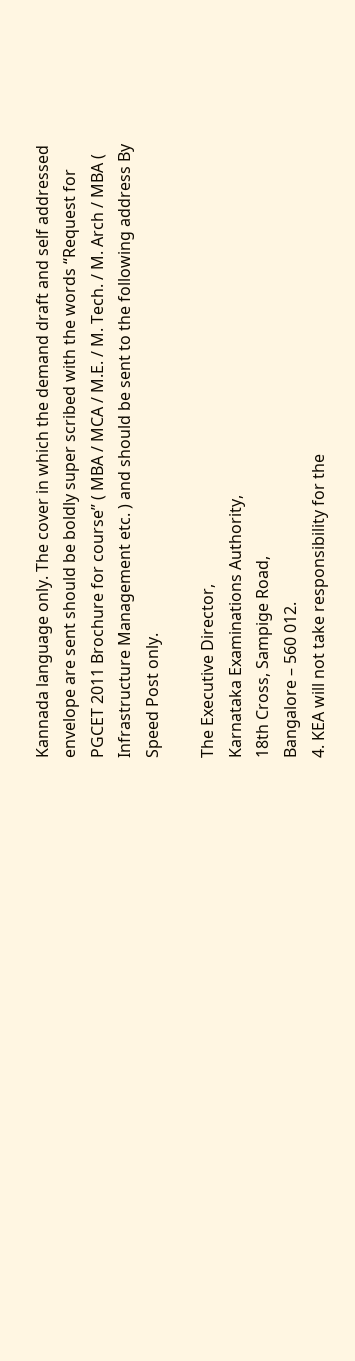Kannada language only. The cover in which the demand draft and self addressed envelope are sent should be boldly super scribed with the words “Request for PGCET 2011 Brochure for course” ( MBA / MCA / M.E. / M. Tech. / M. Arch / MBA ( Infrastructure Management etc. ) and should be sent to the following address By Speed Post only.

The Executive Director,
Karnataka Examinations Authority,
18th Cross, Sampige Road,
Bangalore – 560 012.
4. KEA will not take responsibility for the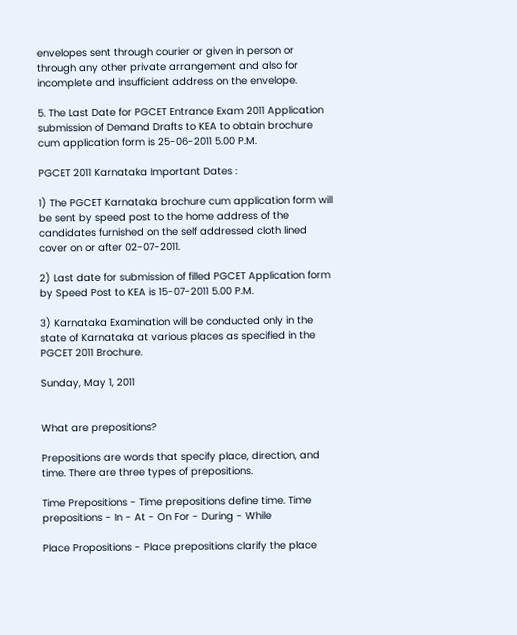envelopes sent through courier or given in person or through any other private arrangement and also for incomplete and insufficient address on the envelope.

5. The Last Date for PGCET Entrance Exam 2011 Application submission of Demand Drafts to KEA to obtain brochure cum application form is 25-06-2011 5.00 P.M.

PGCET 2011 Karnataka Important Dates :

1) The PGCET Karnataka brochure cum application form will be sent by speed post to the home address of the candidates furnished on the self addressed cloth lined cover on or after 02-07-2011.

2) Last date for submission of filled PGCET Application form by Speed Post to KEA is 15-07-2011 5.00 P.M.

3) Karnataka Examination will be conducted only in the state of Karnataka at various places as specified in the PGCET 2011 Brochure.

Sunday, May 1, 2011


What are prepositions?

Prepositions are words that specify place, direction, and time. There are three types of prepositions.

Time Prepositions - Time prepositions define time. Time prepositions - In - At - On For - During - While

Place Propositions - Place prepositions clarify the place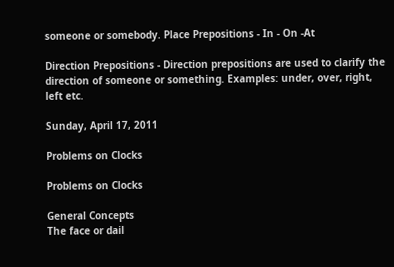someone or somebody. Place Prepositions - In - On -At

Direction Prepositions - Direction prepositions are used to clarify the direction of someone or something. Examples: under, over, right, left etc.

Sunday, April 17, 2011

Problems on Clocks

Problems on Clocks

General Concepts
The face or dail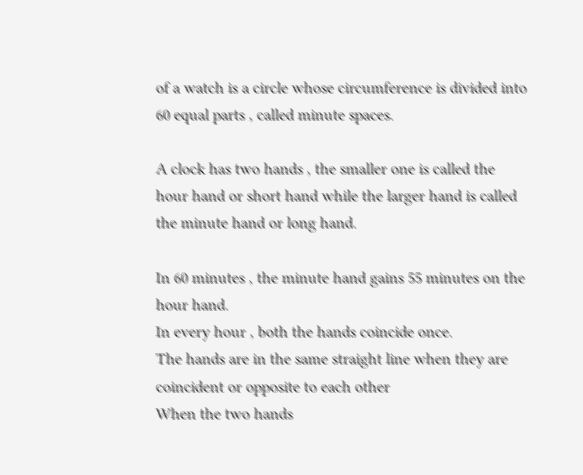of a watch is a circle whose circumference is divided into 60 equal parts , called minute spaces.

A clock has two hands , the smaller one is called the hour hand or short hand while the larger hand is called the minute hand or long hand.

In 60 minutes , the minute hand gains 55 minutes on the hour hand.
In every hour , both the hands coincide once.
The hands are in the same straight line when they are coincident or opposite to each other
When the two hands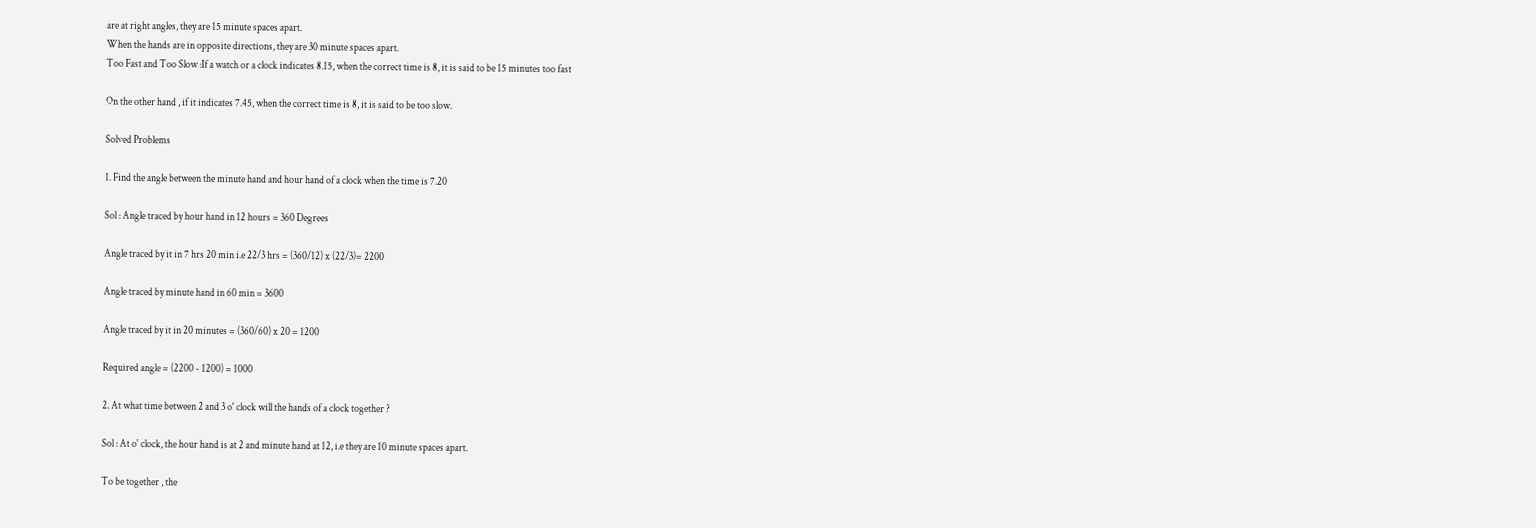are at right angles, they are 15 minute spaces apart.
When the hands are in opposite directions, they are 30 minute spaces apart.
Too Fast and Too Slow :If a watch or a clock indicates 8.15, when the correct time is 8, it is said to be 15 minutes too fast

On the other hand , if it indicates 7.45, when the correct time is 8, it is said to be too slow.

Solved Problems

1. Find the angle between the minute hand and hour hand of a clock when the time is 7.20

Sol : Angle traced by hour hand in 12 hours = 360 Degrees

Angle traced by it in 7 hrs 20 min i.e 22/3 hrs = (360/12) x (22/3)= 2200

Angle traced by minute hand in 60 min = 3600

Angle traced by it in 20 minutes = (360/60) x 20 = 1200

Required angle = (2200 - 1200) = 1000

2. At what time between 2 and 3 o' clock will the hands of a clock together ?

Sol : At o' clock, the hour hand is at 2 and minute hand at 12, i.e they are 10 minute spaces apart.

To be together , the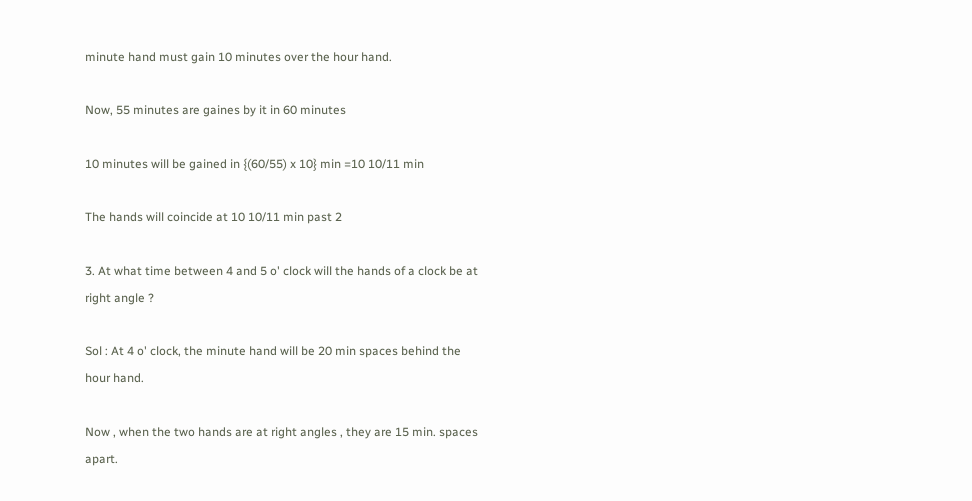minute hand must gain 10 minutes over the hour hand.

Now, 55 minutes are gaines by it in 60 minutes

10 minutes will be gained in {(60/55) x 10} min =10 10/11 min

The hands will coincide at 10 10/11 min past 2

3. At what time between 4 and 5 o' clock will the hands of a clock be at right angle ?

Sol : At 4 o' clock, the minute hand will be 20 min spaces behind the hour hand.

Now , when the two hands are at right angles , they are 15 min. spaces apart.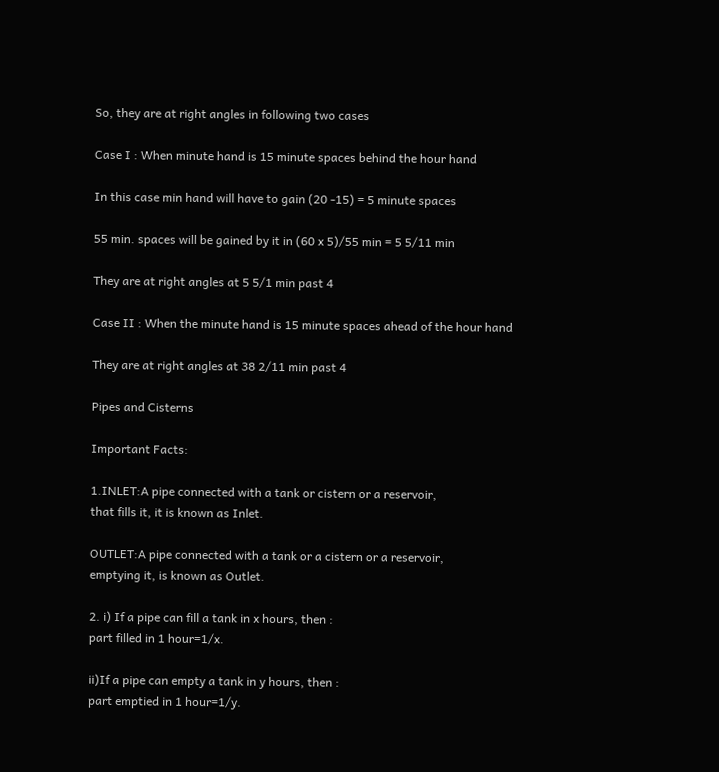So, they are at right angles in following two cases

Case I : When minute hand is 15 minute spaces behind the hour hand

In this case min hand will have to gain (20 -15) = 5 minute spaces

55 min. spaces will be gained by it in (60 x 5)/55 min = 5 5/11 min

They are at right angles at 5 5/1 min past 4

Case II : When the minute hand is 15 minute spaces ahead of the hour hand

They are at right angles at 38 2/11 min past 4

Pipes and Cisterns

Important Facts:

1.INLET:A pipe connected with a tank or cistern or a reservoir,
that fills it, it is known as Inlet.

OUTLET:A pipe connected with a tank or a cistern or a reservoir,
emptying it, is known as Outlet.

2. i) If a pipe can fill a tank in x hours, then :
part filled in 1 hour=1/x.

ii)If a pipe can empty a tank in y hours, then :
part emptied in 1 hour=1/y.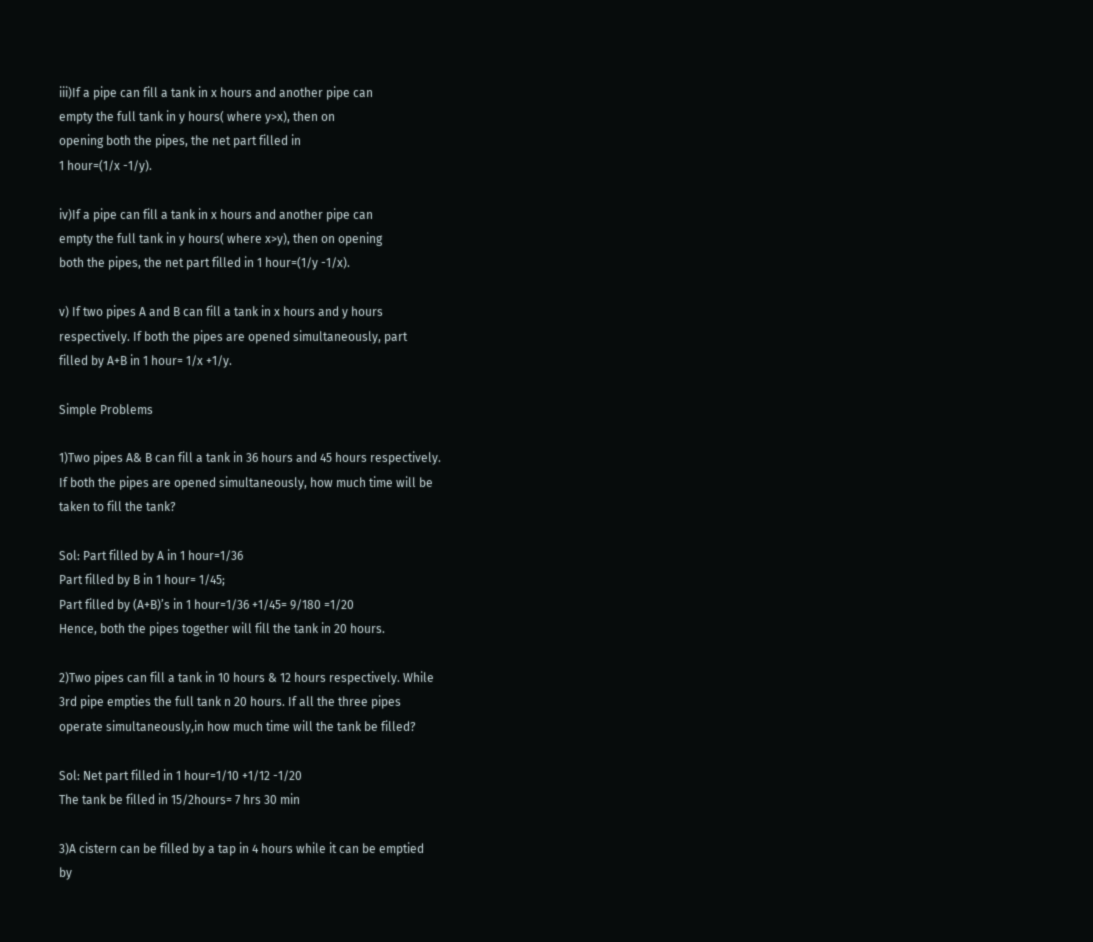iii)If a pipe can fill a tank in x hours and another pipe can
empty the full tank in y hours( where y>x), then on
opening both the pipes, the net part filled in
1 hour=(1/x -1/y).

iv)If a pipe can fill a tank in x hours and another pipe can
empty the full tank in y hours( where x>y), then on opening
both the pipes, the net part filled in 1 hour=(1/y -1/x).

v) If two pipes A and B can fill a tank in x hours and y hours
respectively. If both the pipes are opened simultaneously, part
filled by A+B in 1 hour= 1/x +1/y.

Simple Problems

1)Two pipes A& B can fill a tank in 36 hours and 45 hours respectively.
If both the pipes are opened simultaneously, how much time will be
taken to fill the tank?

Sol: Part filled by A in 1 hour=1/36
Part filled by B in 1 hour= 1/45;
Part filled by (A+B)’s in 1 hour=1/36 +1/45= 9/180 =1/20
Hence, both the pipes together will fill the tank in 20 hours.

2)Two pipes can fill a tank in 10 hours & 12 hours respectively. While
3rd pipe empties the full tank n 20 hours. If all the three pipes
operate simultaneously,in how much time will the tank be filled?

Sol: Net part filled in 1 hour=1/10 +1/12 -1/20
The tank be filled in 15/2hours= 7 hrs 30 min

3)A cistern can be filled by a tap in 4 hours while it can be emptied
by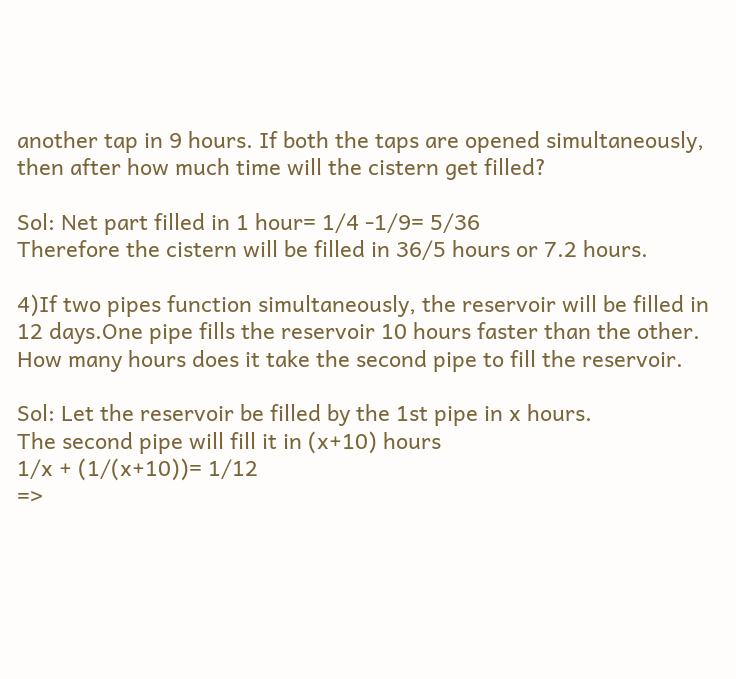another tap in 9 hours. If both the taps are opened simultaneously,
then after how much time will the cistern get filled?

Sol: Net part filled in 1 hour= 1/4 -1/9= 5/36
Therefore the cistern will be filled in 36/5 hours or 7.2 hours.

4)If two pipes function simultaneously, the reservoir will be filled in
12 days.One pipe fills the reservoir 10 hours faster than the other.
How many hours does it take the second pipe to fill the reservoir.

Sol: Let the reservoir be filled by the 1st pipe in x hours.
The second pipe will fill it in (x+10) hours
1/x + (1/(x+10))= 1/12
=>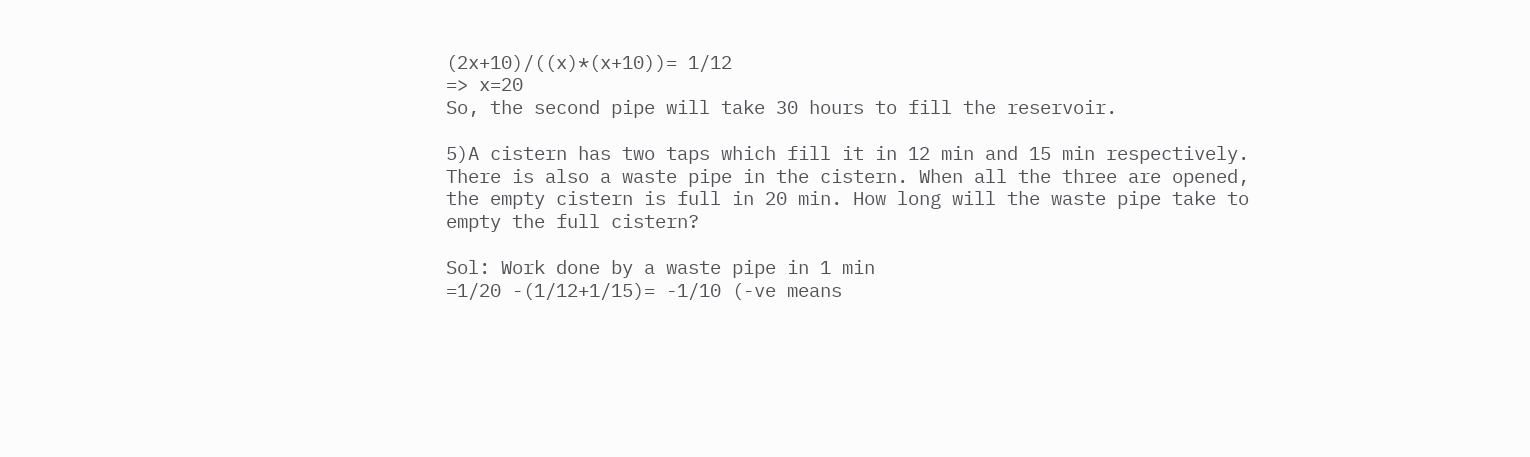(2x+10)/((x)*(x+10))= 1/12
=> x=20
So, the second pipe will take 30 hours to fill the reservoir.

5)A cistern has two taps which fill it in 12 min and 15 min respectively.
There is also a waste pipe in the cistern. When all the three are opened,
the empty cistern is full in 20 min. How long will the waste pipe take to
empty the full cistern?

Sol: Work done by a waste pipe in 1 min
=1/20 -(1/12+1/15)= -1/10 (-ve means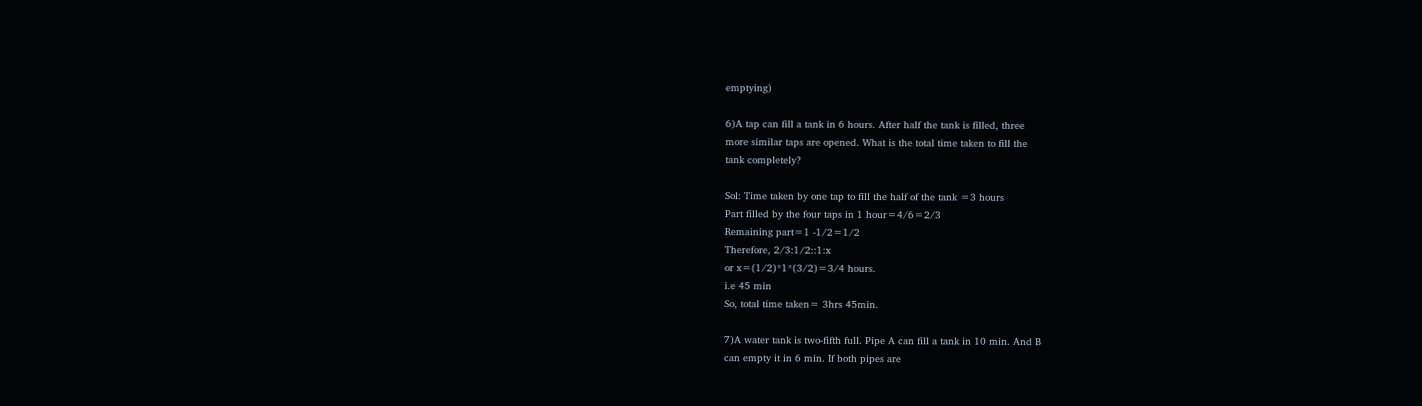emptying)

6)A tap can fill a tank in 6 hours. After half the tank is filled, three
more similar taps are opened. What is the total time taken to fill the
tank completely?

Sol: Time taken by one tap to fill the half of the tank =3 hours
Part filled by the four taps in 1 hour=4/6=2/3
Remaining part=1 -1/2=1/2
Therefore, 2/3:1/2::1:x
or x=(1/2)*1*(3/2)=3/4 hours.
i.e 45 min
So, total time taken= 3hrs 45min.

7)A water tank is two-fifth full. Pipe A can fill a tank in 10 min. And B
can empty it in 6 min. If both pipes are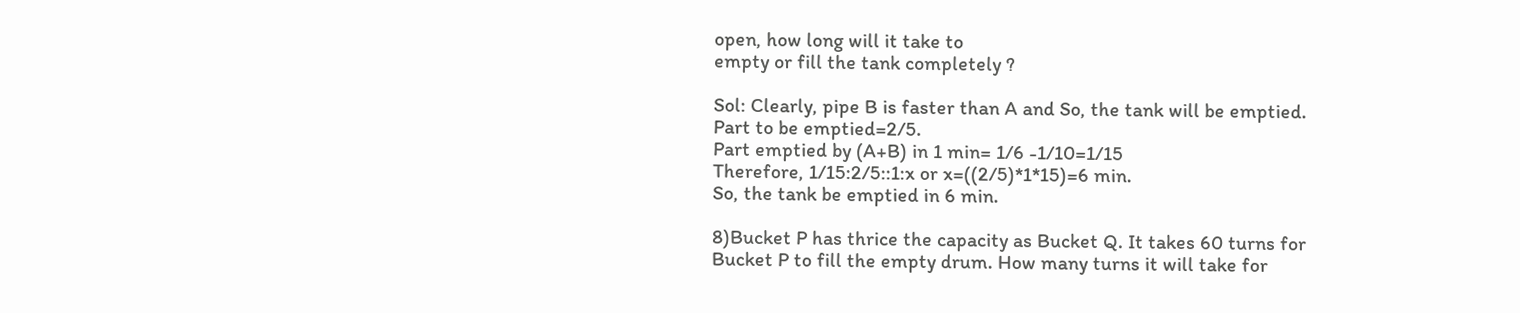open, how long will it take to
empty or fill the tank completely ?

Sol: Clearly, pipe B is faster than A and So, the tank will be emptied.
Part to be emptied=2/5.
Part emptied by (A+B) in 1 min= 1/6 -1/10=1/15
Therefore, 1/15:2/5::1:x or x=((2/5)*1*15)=6 min.
So, the tank be emptied in 6 min.

8)Bucket P has thrice the capacity as Bucket Q. It takes 60 turns for
Bucket P to fill the empty drum. How many turns it will take for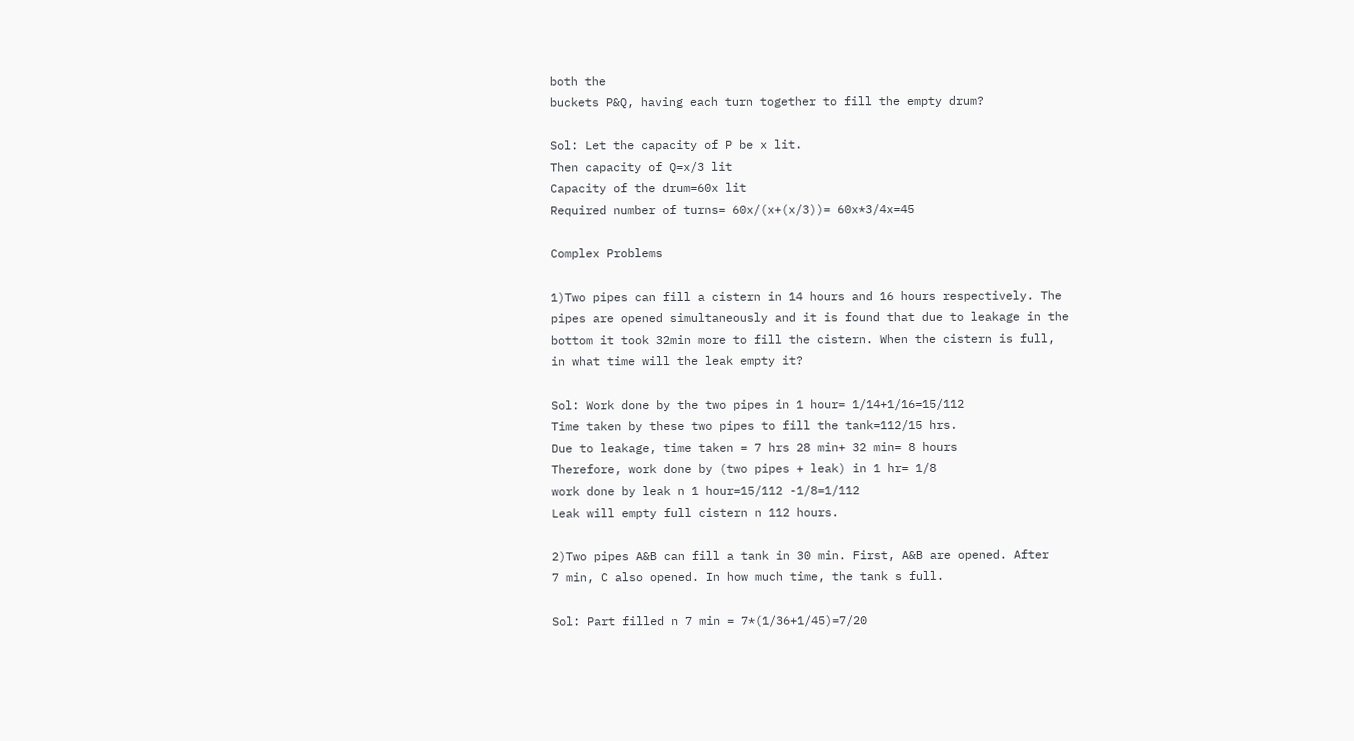both the
buckets P&Q, having each turn together to fill the empty drum?

Sol: Let the capacity of P be x lit.
Then capacity of Q=x/3 lit
Capacity of the drum=60x lit
Required number of turns= 60x/(x+(x/3))= 60x*3/4x=45

Complex Problems

1)Two pipes can fill a cistern in 14 hours and 16 hours respectively. The
pipes are opened simultaneously and it is found that due to leakage in the
bottom it took 32min more to fill the cistern. When the cistern is full,
in what time will the leak empty it?

Sol: Work done by the two pipes in 1 hour= 1/14+1/16=15/112
Time taken by these two pipes to fill the tank=112/15 hrs.
Due to leakage, time taken = 7 hrs 28 min+ 32 min= 8 hours
Therefore, work done by (two pipes + leak) in 1 hr= 1/8
work done by leak n 1 hour=15/112 -1/8=1/112
Leak will empty full cistern n 112 hours.

2)Two pipes A&B can fill a tank in 30 min. First, A&B are opened. After
7 min, C also opened. In how much time, the tank s full.

Sol: Part filled n 7 min = 7*(1/36+1/45)=7/20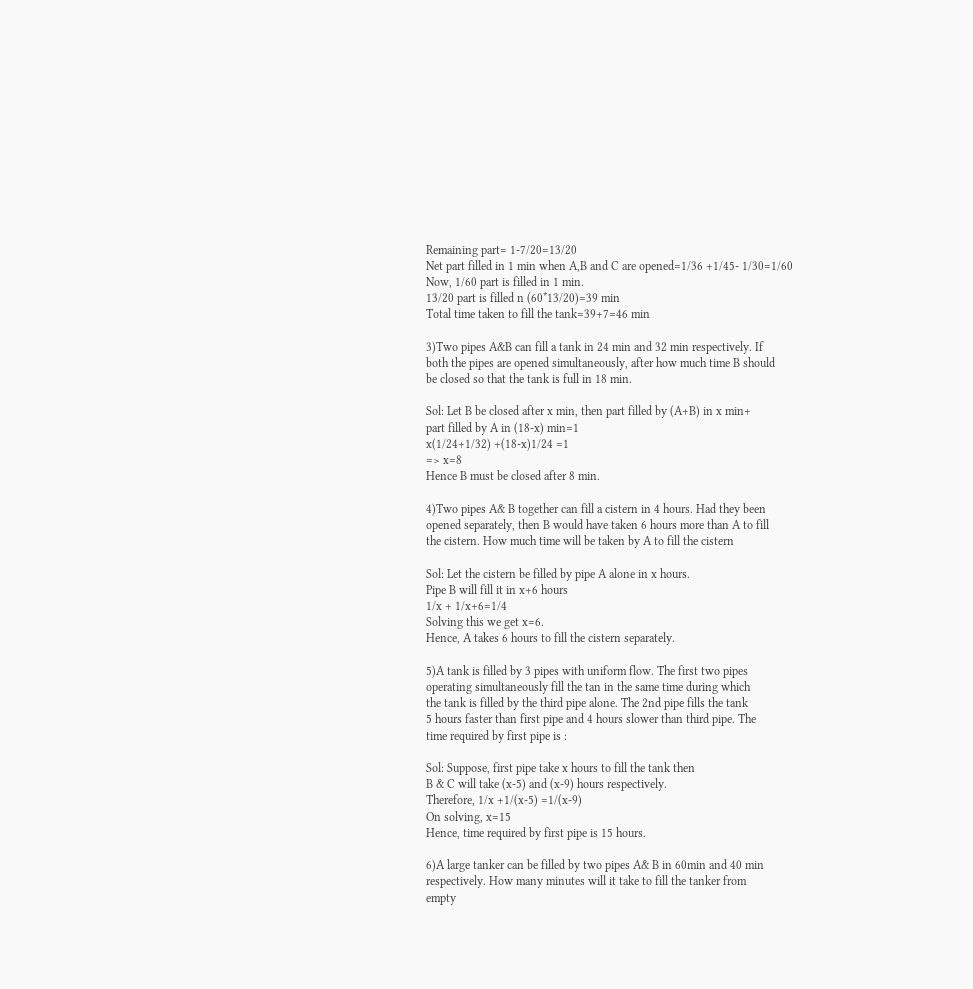Remaining part= 1-7/20=13/20
Net part filled in 1 min when A,B and C are opened=1/36 +1/45- 1/30=1/60
Now, 1/60 part is filled in 1 min.
13/20 part is filled n (60*13/20)=39 min
Total time taken to fill the tank=39+7=46 min

3)Two pipes A&B can fill a tank in 24 min and 32 min respectively. If
both the pipes are opened simultaneously, after how much time B should
be closed so that the tank is full in 18 min.

Sol: Let B be closed after x min, then part filled by (A+B) in x min+
part filled by A in (18-x) min=1
x(1/24+1/32) +(18-x)1/24 =1
=> x=8
Hence B must be closed after 8 min.

4)Two pipes A& B together can fill a cistern in 4 hours. Had they been
opened separately, then B would have taken 6 hours more than A to fill
the cistern. How much time will be taken by A to fill the cistern

Sol: Let the cistern be filled by pipe A alone in x hours.
Pipe B will fill it in x+6 hours
1/x + 1/x+6=1/4
Solving this we get x=6.
Hence, A takes 6 hours to fill the cistern separately.

5)A tank is filled by 3 pipes with uniform flow. The first two pipes
operating simultaneously fill the tan in the same time during which
the tank is filled by the third pipe alone. The 2nd pipe fills the tank
5 hours faster than first pipe and 4 hours slower than third pipe. The
time required by first pipe is :

Sol: Suppose, first pipe take x hours to fill the tank then
B & C will take (x-5) and (x-9) hours respectively.
Therefore, 1/x +1/(x-5) =1/(x-9)
On solving, x=15
Hence, time required by first pipe is 15 hours.

6)A large tanker can be filled by two pipes A& B in 60min and 40 min
respectively. How many minutes will it take to fill the tanker from
empty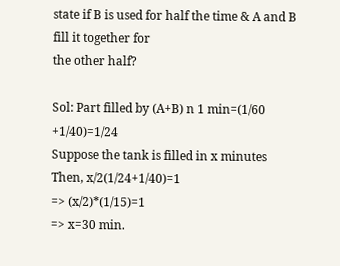state if B is used for half the time & A and B fill it together for
the other half?

Sol: Part filled by (A+B) n 1 min=(1/60 +1/40)=1/24
Suppose the tank is filled in x minutes
Then, x/2(1/24+1/40)=1
=> (x/2)*(1/15)=1
=> x=30 min.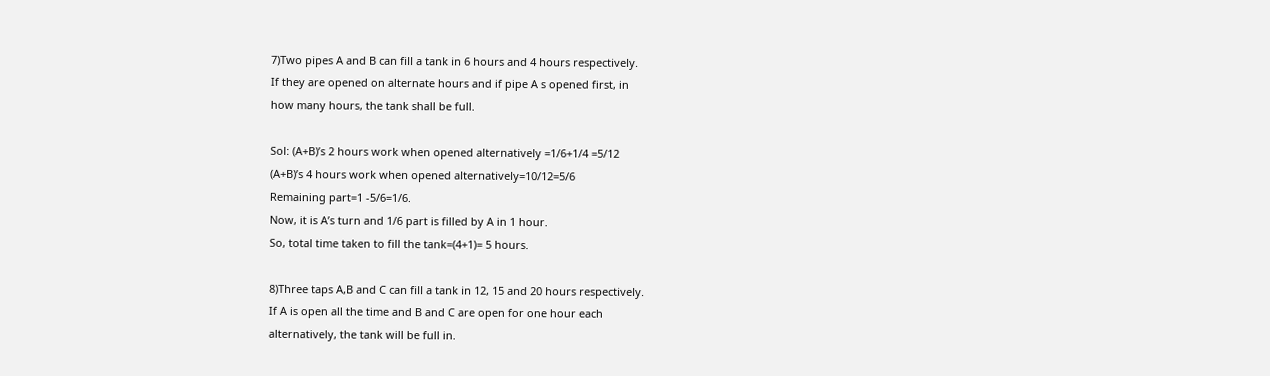7)Two pipes A and B can fill a tank in 6 hours and 4 hours respectively.
If they are opened on alternate hours and if pipe A s opened first, in
how many hours, the tank shall be full.

Sol: (A+B)’s 2 hours work when opened alternatively =1/6+1/4 =5/12
(A+B)’s 4 hours work when opened alternatively=10/12=5/6
Remaining part=1 -5/6=1/6.
Now, it is A’s turn and 1/6 part is filled by A in 1 hour.
So, total time taken to fill the tank=(4+1)= 5 hours.

8)Three taps A,B and C can fill a tank in 12, 15 and 20 hours respectively.
If A is open all the time and B and C are open for one hour each
alternatively, the tank will be full in.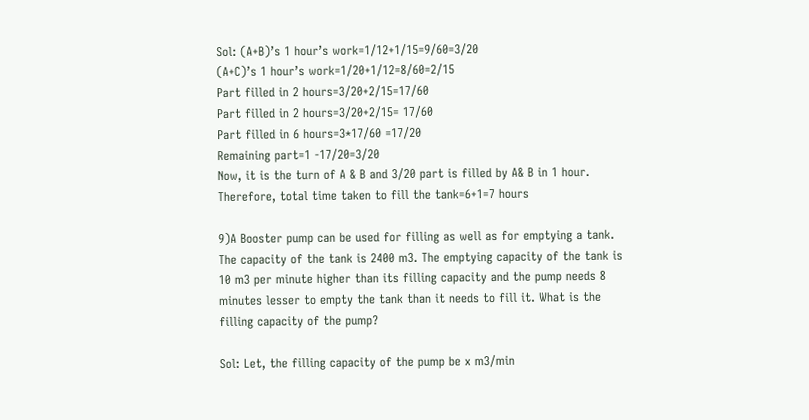Sol: (A+B)’s 1 hour’s work=1/12+1/15=9/60=3/20
(A+C)’s 1 hour’s work=1/20+1/12=8/60=2/15
Part filled in 2 hours=3/20+2/15=17/60
Part filled in 2 hours=3/20+2/15= 17/60
Part filled in 6 hours=3*17/60 =17/20
Remaining part=1 -17/20=3/20
Now, it is the turn of A & B and 3/20 part is filled by A& B in 1 hour.
Therefore, total time taken to fill the tank=6+1=7 hours

9)A Booster pump can be used for filling as well as for emptying a tank.
The capacity of the tank is 2400 m3. The emptying capacity of the tank is
10 m3 per minute higher than its filling capacity and the pump needs 8
minutes lesser to empty the tank than it needs to fill it. What is the
filling capacity of the pump?

Sol: Let, the filling capacity of the pump be x m3/min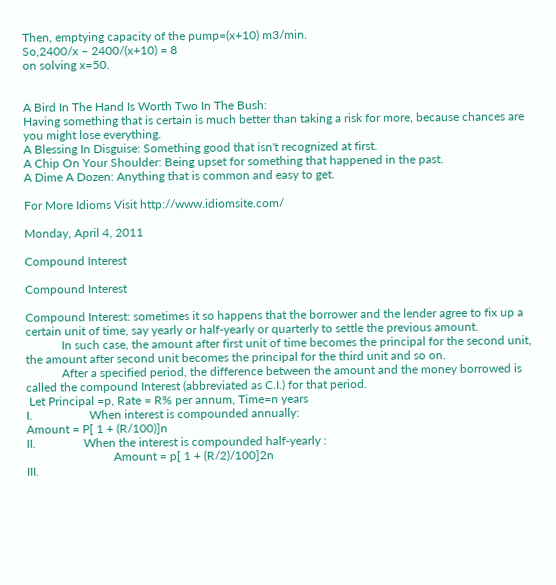Then, emptying capacity of the pump=(x+10) m3/min.
So,2400/x – 2400/(x+10) = 8
on solving x=50.


A Bird In The Hand Is Worth Two In The Bush:
Having something that is certain is much better than taking a risk for more, because chances are you might lose everything.
A Blessing In Disguise: Something good that isn't recognized at first.
A Chip On Your Shoulder: Being upset for something that happened in the past.
A Dime A Dozen: Anything that is common and easy to get.

For More Idioms Visit http://www.idiomsite.com/

Monday, April 4, 2011

Compound Interest

Compound Interest

Compound Interest: sometimes it so happens that the borrower and the lender agree to fix up a certain unit of time, say yearly or half-yearly or quarterly to settle the previous amount.
            In such case, the amount after first unit of time becomes the principal for the second unit, the amount after second unit becomes the principal for the third unit and so on.
            After a specified period, the difference between the amount and the money borrowed is called the compound Interest (abbreviated as C.I.) for that period.
 Let Principal =p, Rate = R% per annum, Time=n years
I.                   When interest is compounded annually:
Amount = P[ 1 + (R/100)]n
II.                When the interest is compounded half-yearly :
                             Amount = p[ 1 + (R/2)/100]2n
III.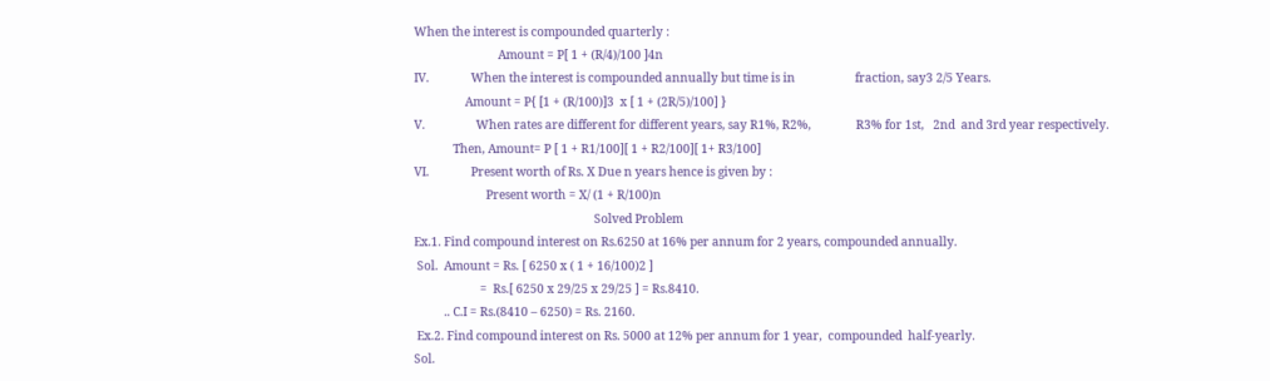When the interest is compounded quarterly :
                            Amount = P[ 1 + (R/4)/100 ]4n
IV.              When the interest is compounded annually but time is in                    fraction, say3 2/5 Years.
                 Amount = P{ [1 + (R/100)]3  x [ 1 + (2R/5)/100] }
V.                 When rates are different for different years, say R1%, R2%,               R3% for 1st,   2nd  and 3rd year respectively.
             Then, Amount= P [ 1 + R1/100][ 1 + R2/100][ 1+ R3/100]
VI.              Present worth of Rs. X Due n years hence is given by :
                        Present worth = X/ (1 + R/100)n
                                                            Solved Problem
Ex.1. Find compound interest on Rs.6250 at 16% per annum for 2 years, compounded annually.
 Sol.  Amount = Rs. [ 6250 x ( 1 + 16/100)2 ]
                      =  Rs.[ 6250 x 29/25 x 29/25 ] = Rs.8410.
          .. C.I = Rs.(8410 – 6250) = Rs. 2160.
 Ex.2. Find compound interest on Rs. 5000 at 12% per annum for 1 year,  compounded  half-yearly.
Sol.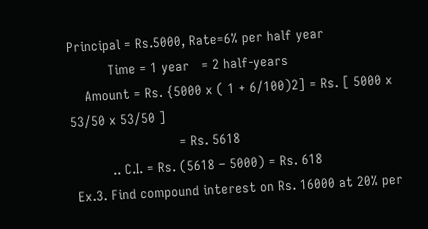Principal = Rs.5000, Rate=6% per half year
          Time = 1 year   = 2 half-years
    Amount = Rs. {5000 x ( 1 + 6/100)2] = Rs. [ 5000 x 53/50 x 53/50 ]
                           = Rs. 5618
          .. C.I. = Rs. (5618 – 5000) = Rs. 618
 Ex.3. Find compound interest on Rs. 16000 at 20% per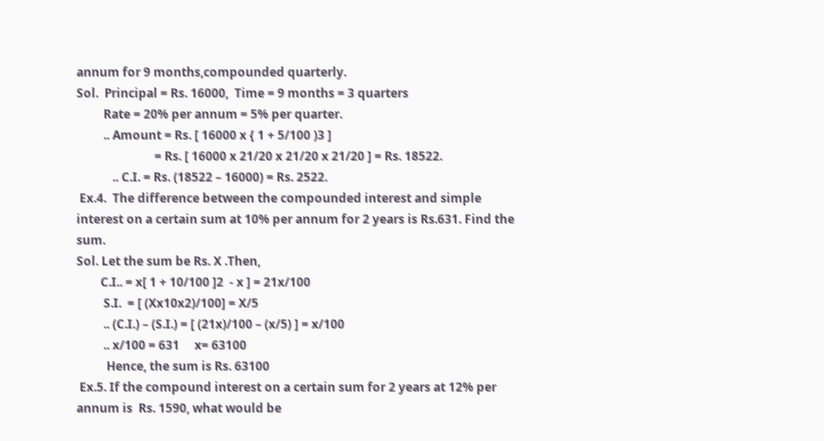annum for 9 months,compounded quarterly.
Sol.  Principal = Rs. 16000,  Time = 9 months = 3 quarters
         Rate = 20% per annum = 5% per quarter.
         .. Amount = Rs. [ 16000 x { 1 + 5/100 )3 ]
                          = Rs. [ 16000 x 21/20 x 21/20 x 21/20 ] = Rs. 18522.
            .. C.I. = Rs. (18522 – 16000) = Rs. 2522.
 Ex.4.  The difference between the compounded interest and simple interest on a certain sum at 10% per annum for 2 years is Rs.631. Find the sum.
Sol. Let the sum be Rs. X .Then,
        C.I.. = x[ 1 + 10/100 ]2  - x ] = 21x/100
         S.I.  = [ (Xx10x2)/100] = X/5
         .. (C.I.) – (S.I.) = [ (21x)/100 – (x/5) ] = x/100
         .. x/100 = 631     x= 63100
          Hence, the sum is Rs. 63100
 Ex.5. If the compound interest on a certain sum for 2 years at 12% per annum is  Rs. 1590, what would be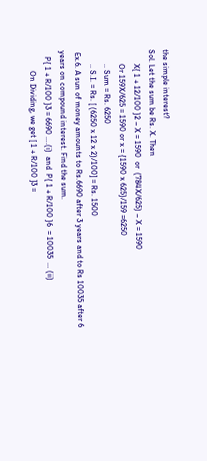the simple interest?
Sol. Let the sum be Rs. X. Then
       X{ 1 + 12/100 }2 – X = 1590  or  (784X/625) – X = 1590
       Or 159X/625 = 1590 or x = {1590 x 625}/159 =6250
       .. Sum = Rs. 6250
       .. S.I. = Rs. [ (6250 x 12 x 2)/100] = Rs. 1500
 Ex.6. A sun of money amounts to Rs.6690 after 3 years and to Rs 10035 after 6  years on compound interest. Find the sum.
   P{ 1 + R/100 }3 = 6690 ….(i)  and  P{ 1 + R/100 }6  = 10035  … (ii)
          On Dividing, we get [ 1 + R/100 ]3 =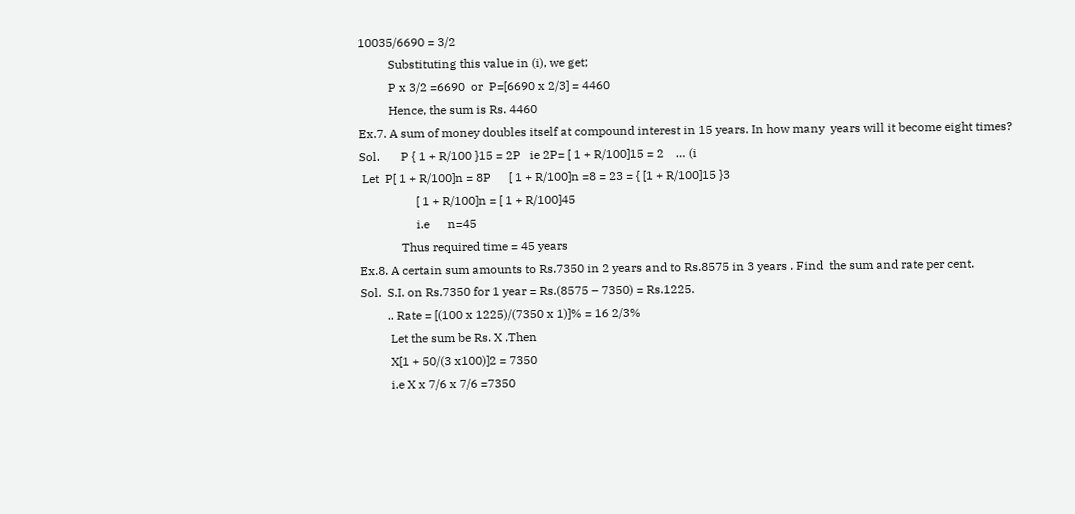10035/6690 = 3/2
          Substituting this value in (i), we get;
          P x 3/2 =6690  or  P=[6690 x 2/3] = 4460
          Hence, the sum is Rs. 4460
Ex.7. A sum of money doubles itself at compound interest in 15 years. In how many  years will it become eight times?
Sol.       P { 1 + R/100 }15 = 2P   ie 2P= [ 1 + R/100]15 = 2    … (i
 Let  P[ 1 + R/100]n = 8P      [ 1 + R/100]n =8 = 23 = { [1 + R/100]15 }3
                   [ 1 + R/100]n = [ 1 + R/100]45
                   i.e      n=45
              Thus required time = 45 years
Ex.8. A certain sum amounts to Rs.7350 in 2 years and to Rs.8575 in 3 years . Find  the sum and rate per cent.
Sol.  S.I. on Rs.7350 for 1 year = Rs.(8575 – 7350) = Rs.1225.
         .. Rate = [(100 x 1225)/(7350 x 1)]% = 16 2/3%
          Let the sum be Rs. X .Then
          X[1 + 50/(3 x100)]2 = 7350
          i.e X x 7/6 x 7/6 =7350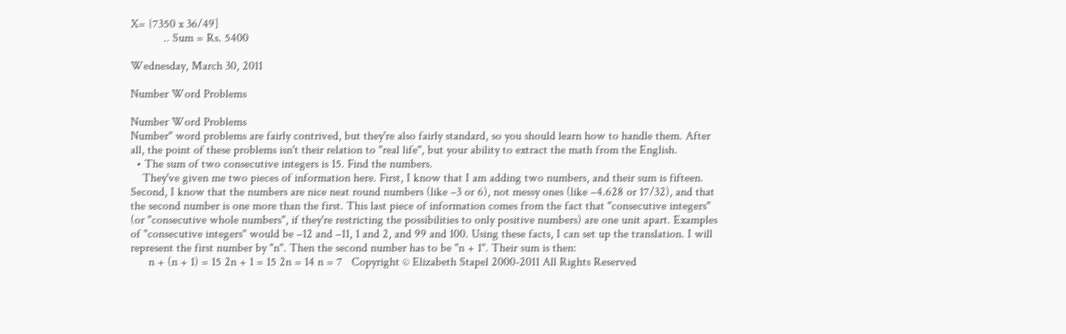X= {7350 x 36/49]
           .. Sum = Rs. 5400

Wednesday, March 30, 2011

Number Word Problems

Number Word Problems
Number" word problems are fairly contrived, but they're also fairly standard, so you should learn how to handle them. After all, the point of these problems isn't their relation to "real life", but your ability to extract the math from the English.
  • The sum of two consecutive integers is 15. Find the numbers.
    They've given me two pieces of information here. First, I know that I am adding two numbers, and their sum is fifteen. Second, I know that the numbers are nice neat round numbers (like –3 or 6), not messy ones (like –4.628 or 17/32), and that the second number is one more than the first. This last piece of information comes from the fact that "consecutive integers" (or "consecutive whole numbers", if they're restricting the possibilities to only positive numbers) are one unit apart. Examples of "consecutive integers" would be –12 and –11, 1 and 2, and 99 and 100. Using these facts, I can set up the translation. I will represent the first number by "n". Then the second number has to be "n + 1". Their sum is then:
      n + (n + 1) = 15 2n + 1 = 15 2n = 14 n = 7   Copyright © Elizabeth Stapel 2000-2011 All Rights Reserved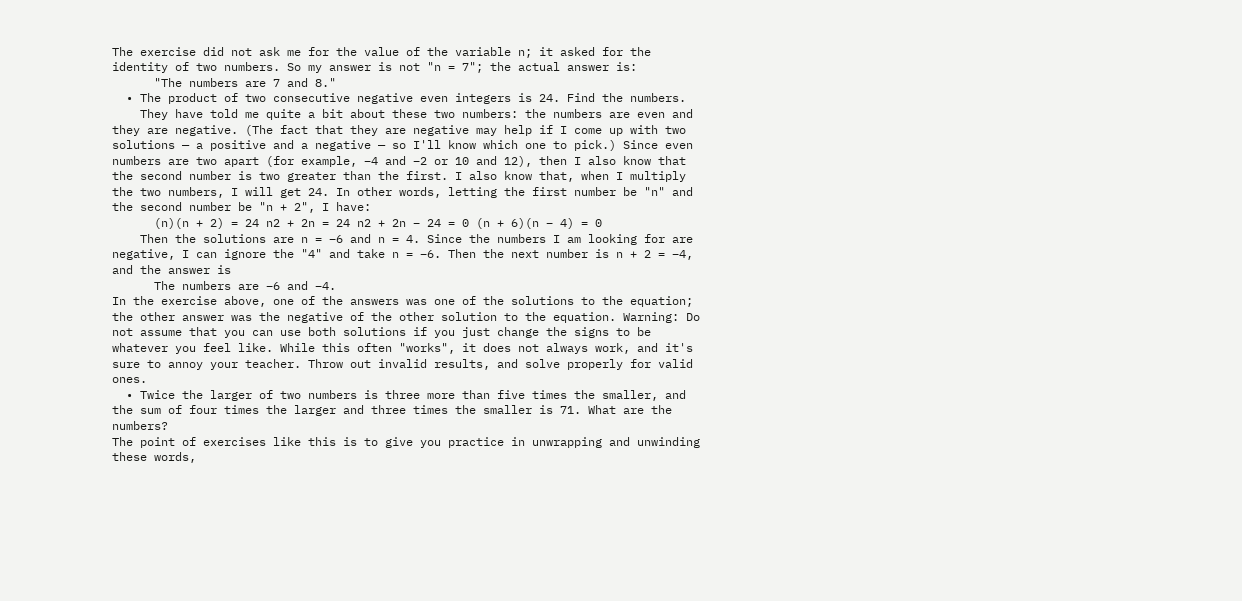The exercise did not ask me for the value of the variable n; it asked for the identity of two numbers. So my answer is not "n = 7"; the actual answer is:
      "The numbers are 7 and 8."
  • The product of two consecutive negative even integers is 24. Find the numbers.
    They have told me quite a bit about these two numbers: the numbers are even and they are negative. (The fact that they are negative may help if I come up with two solutions — a positive and a negative — so I'll know which one to pick.) Since even numbers are two apart (for example, –4 and –2 or 10 and 12), then I also know that the second number is two greater than the first. I also know that, when I multiply the two numbers, I will get 24. In other words, letting the first number be "n" and the second number be "n + 2", I have:
      (n)(n + 2) = 24 n2 + 2n = 24 n2 + 2n – 24 = 0 (n + 6)(n – 4) = 0
    Then the solutions are n = –6 and n = 4. Since the numbers I am looking for are negative, I can ignore the "4" and take n = –6. Then the next number is n + 2 = –4, and the answer is
      The numbers are –6 and –4.
In the exercise above, one of the answers was one of the solutions to the equation; the other answer was the negative of the other solution to the equation. Warning: Do not assume that you can use both solutions if you just change the signs to be whatever you feel like. While this often "works", it does not always work, and it's sure to annoy your teacher. Throw out invalid results, and solve properly for valid ones.
  • Twice the larger of two numbers is three more than five times the smaller, and the sum of four times the larger and three times the smaller is 71. What are the numbers?
The point of exercises like this is to give you practice in unwrapping and unwinding these words,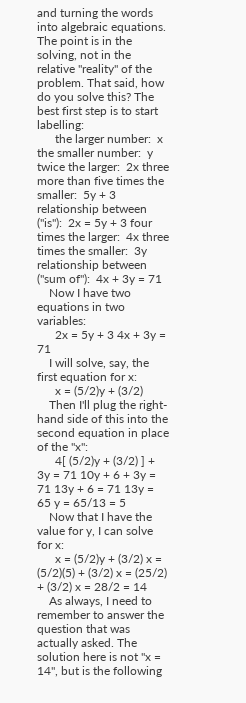and turning the words into algebraic equations. The point is in the solving, not in the relative "reality" of the problem. That said, how do you solve this? The best first step is to start labelling:
      the larger number:  x the smaller number:  y twice the larger:  2x three more than five times the smaller:  5y + 3 relationship between ("is"):  2x = 5y + 3 four times the larger:  4x three times the smaller:  3y relationship between ("sum of"):  4x + 3y = 71
    Now I have two equations in two variables:
      2x = 5y + 3 4x + 3y = 71
    I will solve, say, the first equation for x:
      x = (5/2)y + (3/2)
    Then I'll plug the right-hand side of this into the second equation in place of the "x":
      4[ (5/2)y + (3/2) ] + 3y = 71 10y + 6 + 3y = 71 13y + 6 = 71 13y = 65 y = 65/13 = 5
    Now that I have the value for y, I can solve for x:
      x = (5/2)y + (3/2) x = (5/2)(5) + (3/2) x = (25/2) + (3/2) x = 28/2 = 14
    As always, I need to remember to answer the question that was actually asked. The solution here is not "x = 14", but is the following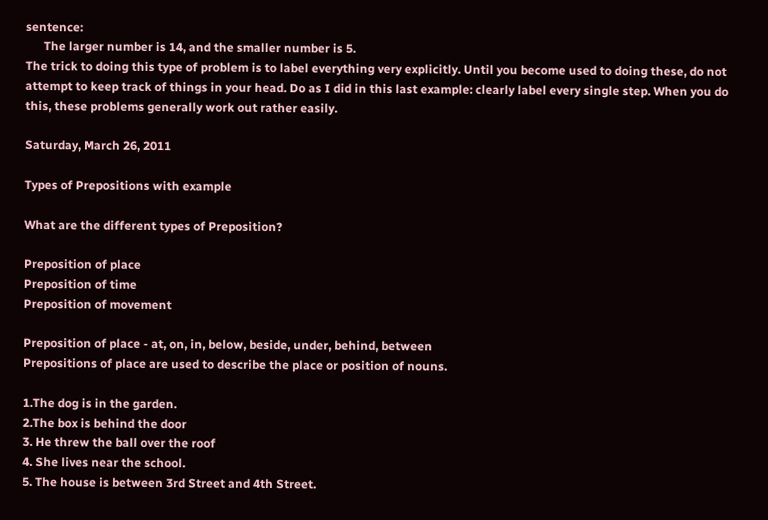sentence:
      The larger number is 14, and the smaller number is 5.
The trick to doing this type of problem is to label everything very explicitly. Until you become used to doing these, do not attempt to keep track of things in your head. Do as I did in this last example: clearly label every single step. When you do this, these problems generally work out rather easily.

Saturday, March 26, 2011

Types of Prepositions with example

What are the different types of Preposition?

Preposition of place
Preposition of time
Preposition of movement

Preposition of place - at, on, in, below, beside, under, behind, between
Prepositions of place are used to describe the place or position of nouns.

1.The dog is in the garden.
2.The box is behind the door
3. He threw the ball over the roof
4. She lives near the school.
5. The house is between 3rd Street and 4th Street.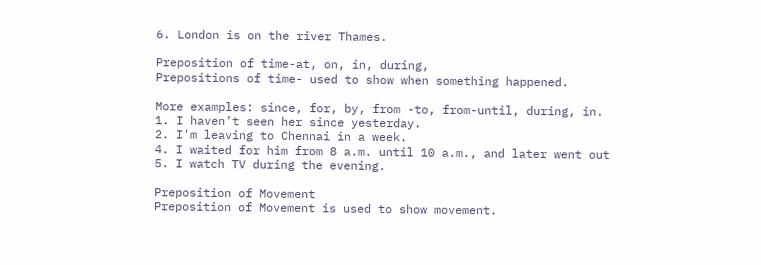6. London is on the river Thames.

Preposition of time-at, on, in, during,
Prepositions of time- used to show when something happened.

More examples: since, for, by, from -to, from-until, during, in.
1. I haven’t seen her since yesterday.
2. I'm leaving to Chennai in a week.
4. I waited for him from 8 a.m. until 10 a.m., and later went out
5. I watch TV during the evening.

Preposition of Movement
Preposition of Movement is used to show movement.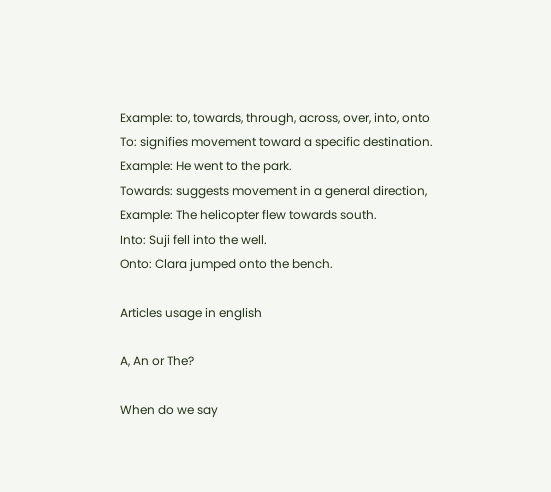Example: to, towards, through, across, over, into, onto
To: signifies movement toward a specific destination.
Example: He went to the park.
Towards: suggests movement in a general direction,
Example: The helicopter flew towards south.
Into: Suji fell into the well.
Onto: Clara jumped onto the bench.

Articles usage in english

A, An or The?

When do we say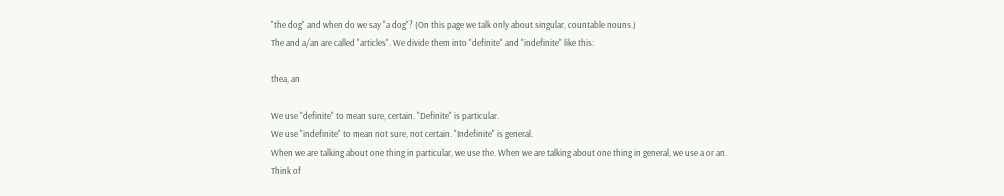"the dog" and when do we say "a dog"? (On this page we talk only about singular, countable nouns.)
The and a/an are called "articles". We divide them into "definite" and "indefinite" like this:

thea, an

We use "definite" to mean sure, certain. "Definite" is particular.
We use "indefinite" to mean not sure, not certain. "Indefinite" is general.
When we are talking about one thing in particular, we use the. When we are talking about one thing in general, we use a or an.
Think of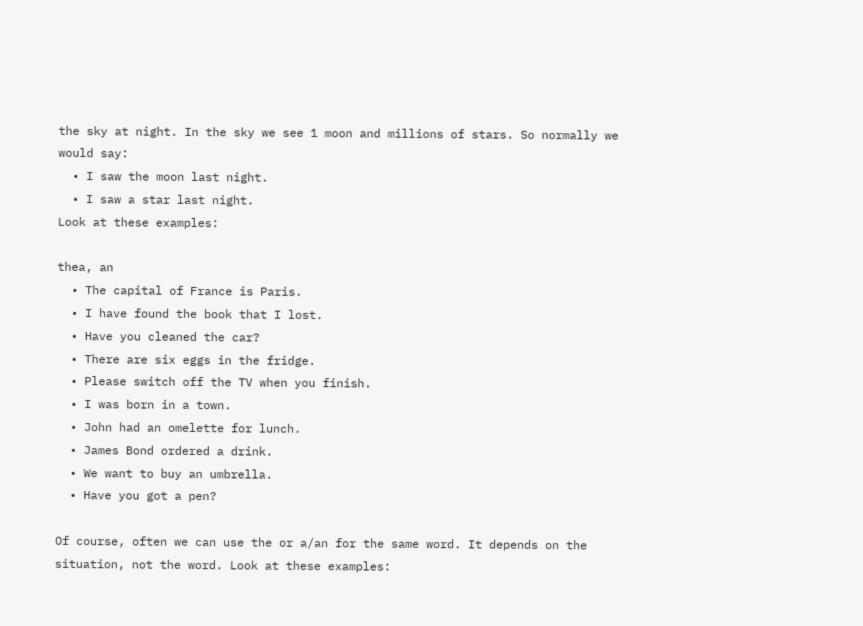the sky at night. In the sky we see 1 moon and millions of stars. So normally we would say:
  • I saw the moon last night.
  • I saw a star last night.
Look at these examples:

thea, an
  • The capital of France is Paris.
  • I have found the book that I lost.
  • Have you cleaned the car?
  • There are six eggs in the fridge.
  • Please switch off the TV when you finish.
  • I was born in a town.
  • John had an omelette for lunch.
  • James Bond ordered a drink.
  • We want to buy an umbrella.
  • Have you got a pen?

Of course, often we can use the or a/an for the same word. It depends on the situation, not the word. Look at these examples: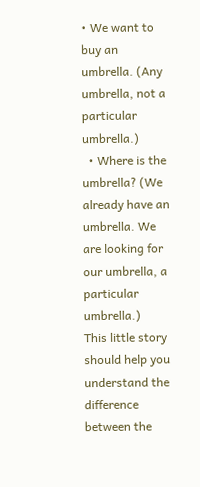• We want to buy an umbrella. (Any umbrella, not a particular umbrella.)
  • Where is the umbrella? (We already have an umbrella. We are looking for our umbrella, a particular umbrella.)
This little story should help you understand the difference between the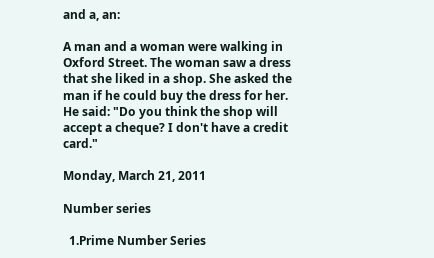and a, an:

A man and a woman were walking in Oxford Street. The woman saw a dress that she liked in a shop. She asked the man if he could buy the dress for her. He said: "Do you think the shop will accept a cheque? I don't have a credit card."

Monday, March 21, 2011

Number series

  1.Prime Number Series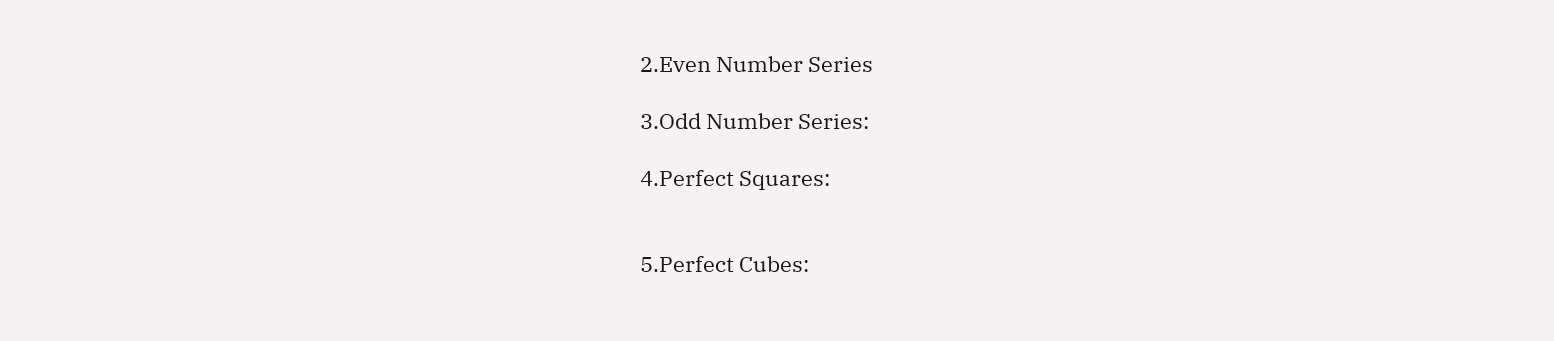2.Even Number Series

3.Odd Number Series:

4.Perfect Squares:


5.Perfect Cubes: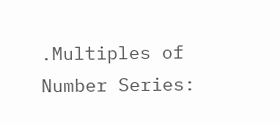.Multiples of Number Series: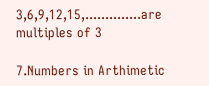3,6,9,12,15,..............are multiples of 3

7.Numbers in Arthimetic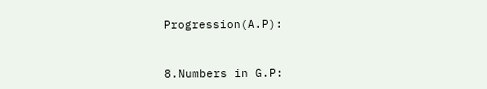Progression(A.P):


8.Numbers in G.P: